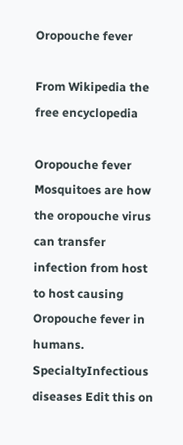Oropouche fever

From Wikipedia the free encyclopedia

Oropouche fever
Mosquitoes are how the oropouche virus can transfer infection from host to host causing Oropouche fever in humans.
SpecialtyInfectious diseases Edit this on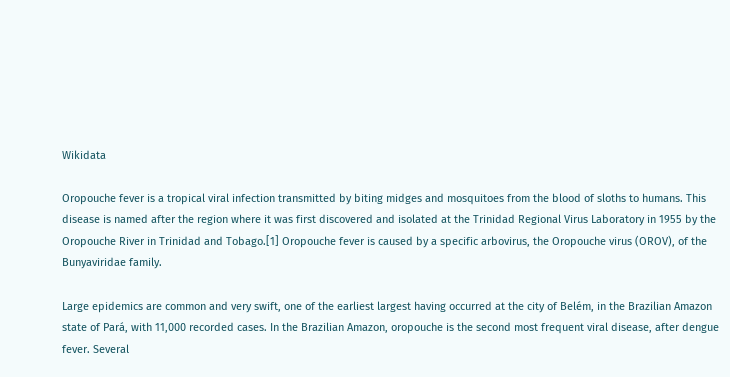Wikidata

Oropouche fever is a tropical viral infection transmitted by biting midges and mosquitoes from the blood of sloths to humans. This disease is named after the region where it was first discovered and isolated at the Trinidad Regional Virus Laboratory in 1955 by the Oropouche River in Trinidad and Tobago.[1] Oropouche fever is caused by a specific arbovirus, the Oropouche virus (OROV), of the Bunyaviridae family.

Large epidemics are common and very swift, one of the earliest largest having occurred at the city of Belém, in the Brazilian Amazon state of Pará, with 11,000 recorded cases. In the Brazilian Amazon, oropouche is the second most frequent viral disease, after dengue fever. Several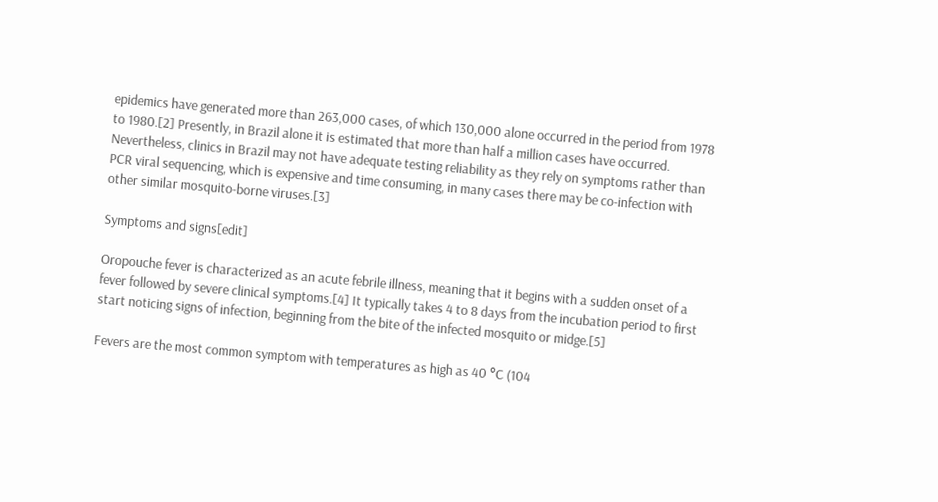epidemics have generated more than 263,000 cases, of which 130,000 alone occurred in the period from 1978 to 1980.[2] Presently, in Brazil alone it is estimated that more than half a million cases have occurred. Nevertheless, clinics in Brazil may not have adequate testing reliability as they rely on symptoms rather than PCR viral sequencing, which is expensive and time consuming, in many cases there may be co-infection with other similar mosquito-borne viruses.[3]

Symptoms and signs[edit]

Oropouche fever is characterized as an acute febrile illness, meaning that it begins with a sudden onset of a fever followed by severe clinical symptoms.[4] It typically takes 4 to 8 days from the incubation period to first start noticing signs of infection, beginning from the bite of the infected mosquito or midge.[5]

Fevers are the most common symptom with temperatures as high as 40 °C (104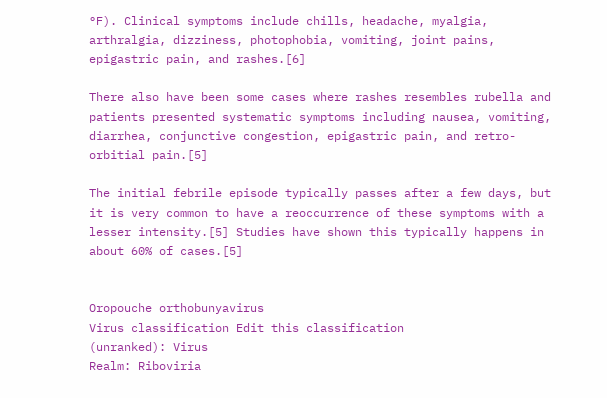°F). Clinical symptoms include chills, headache, myalgia, arthralgia, dizziness, photophobia, vomiting, joint pains, epigastric pain, and rashes.[6]

There also have been some cases where rashes resembles rubella and patients presented systematic symptoms including nausea, vomiting, diarrhea, conjunctive congestion, epigastric pain, and retro-orbitial pain.[5]

The initial febrile episode typically passes after a few days, but it is very common to have a reoccurrence of these symptoms with a lesser intensity.[5] Studies have shown this typically happens in about 60% of cases.[5]


Oropouche orthobunyavirus
Virus classification Edit this classification
(unranked): Virus
Realm: Riboviria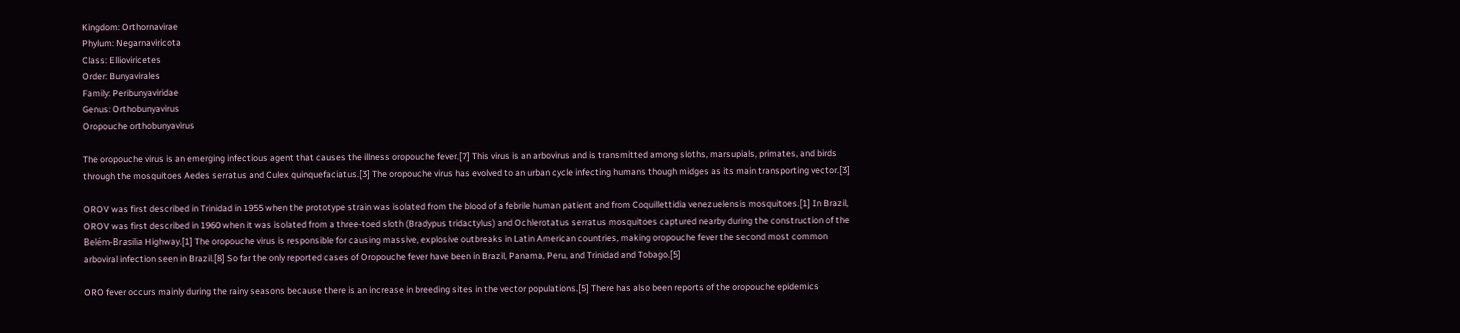Kingdom: Orthornavirae
Phylum: Negarnaviricota
Class: Ellioviricetes
Order: Bunyavirales
Family: Peribunyaviridae
Genus: Orthobunyavirus
Oropouche orthobunyavirus

The oropouche virus is an emerging infectious agent that causes the illness oropouche fever.[7] This virus is an arbovirus and is transmitted among sloths, marsupials, primates, and birds through the mosquitoes Aedes serratus and Culex quinquefaciatus.[3] The oropouche virus has evolved to an urban cycle infecting humans though midges as its main transporting vector.[3]

OROV was first described in Trinidad in 1955 when the prototype strain was isolated from the blood of a febrile human patient and from Coquillettidia venezuelensis mosquitoes.[1] In Brazil, OROV was first described in 1960 when it was isolated from a three-toed sloth (Bradypus tridactylus) and Ochlerotatus serratus mosquitoes captured nearby during the construction of the Belém-Brasilia Highway.[1] The oropouche virus is responsible for causing massive, explosive outbreaks in Latin American countries, making oropouche fever the second most common arboviral infection seen in Brazil.[8] So far the only reported cases of Oropouche fever have been in Brazil, Panama, Peru, and Trinidad and Tobago.[5]

ORO fever occurs mainly during the rainy seasons because there is an increase in breeding sites in the vector populations.[5] There has also been reports of the oropouche epidemics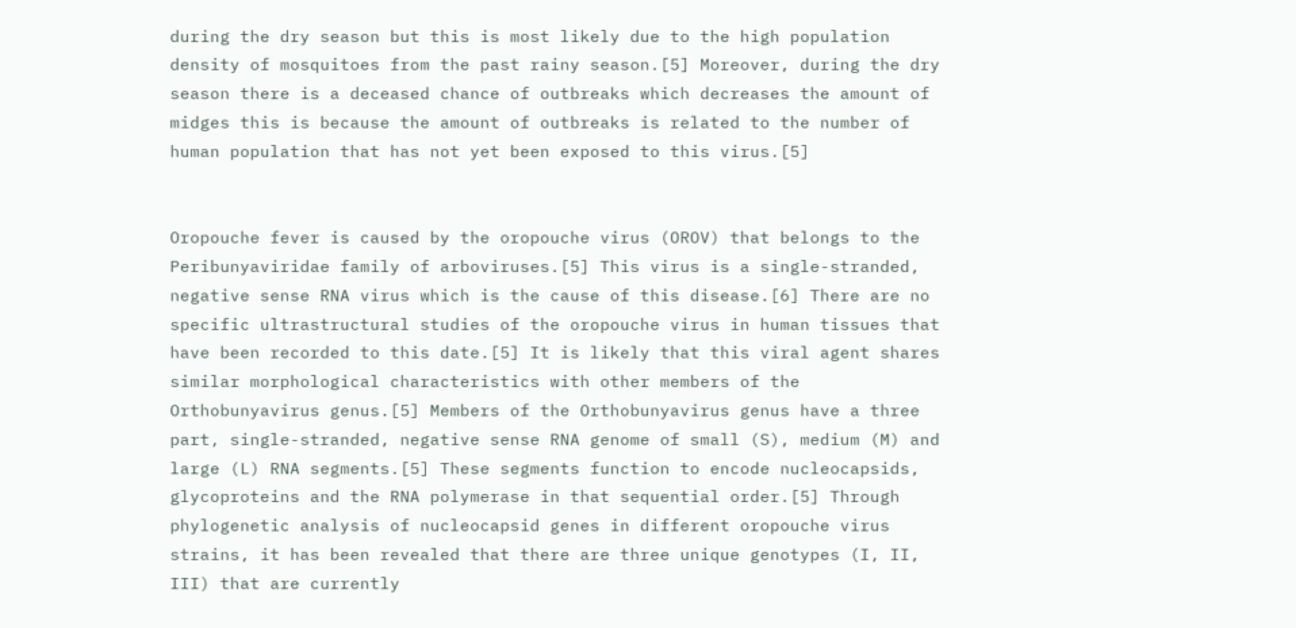during the dry season but this is most likely due to the high population density of mosquitoes from the past rainy season.[5] Moreover, during the dry season there is a deceased chance of outbreaks which decreases the amount of midges this is because the amount of outbreaks is related to the number of human population that has not yet been exposed to this virus.[5]


Oropouche fever is caused by the oropouche virus (OROV) that belongs to the Peribunyaviridae family of arboviruses.[5] This virus is a single-stranded, negative sense RNA virus which is the cause of this disease.[6] There are no specific ultrastructural studies of the oropouche virus in human tissues that have been recorded to this date.[5] It is likely that this viral agent shares similar morphological characteristics with other members of the Orthobunyavirus genus.[5] Members of the Orthobunyavirus genus have a three part, single-stranded, negative sense RNA genome of small (S), medium (M) and large (L) RNA segments.[5] These segments function to encode nucleocapsids, glycoproteins and the RNA polymerase in that sequential order.[5] Through phylogenetic analysis of nucleocapsid genes in different oropouche virus strains, it has been revealed that there are three unique genotypes (I, II, III) that are currently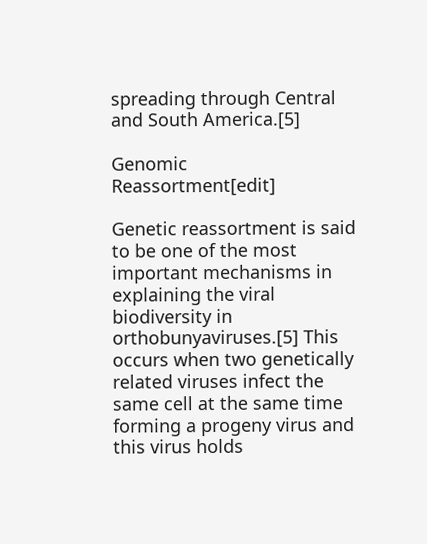spreading through Central and South America.[5]

Genomic Reassortment[edit]

Genetic reassortment is said to be one of the most important mechanisms in explaining the viral biodiversity in orthobunyaviruses.[5] This occurs when two genetically related viruses infect the same cell at the same time forming a progeny virus and this virus holds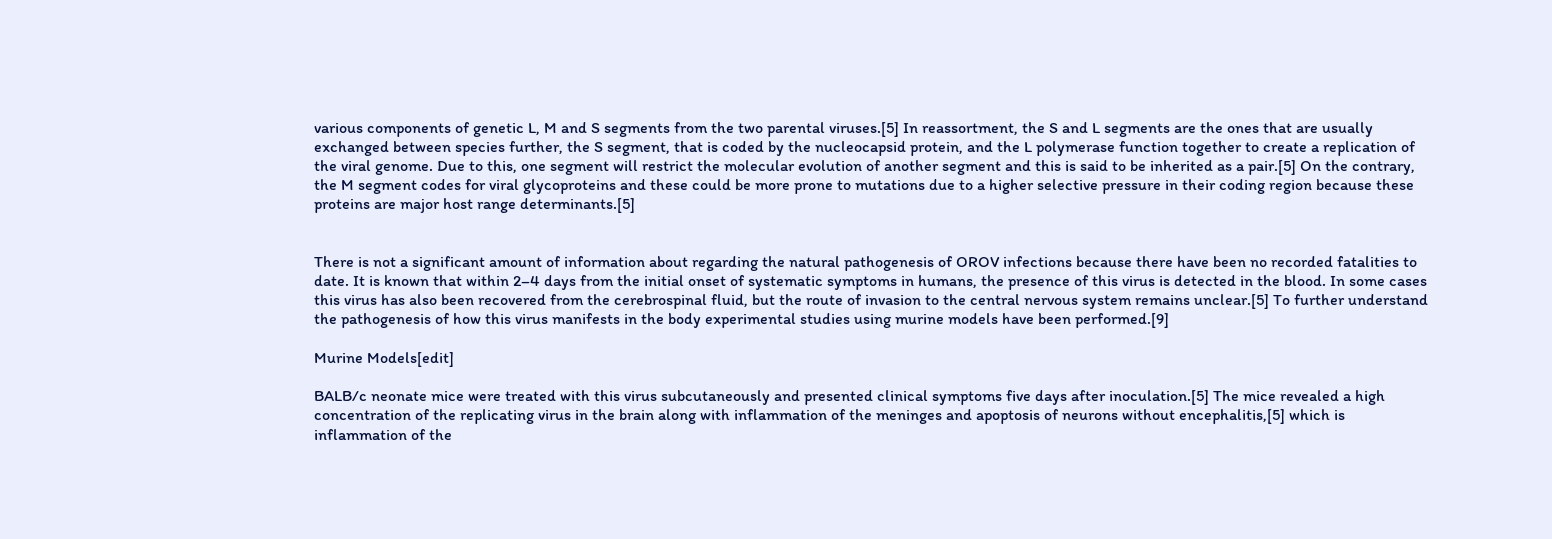various components of genetic L, M and S segments from the two parental viruses.[5] In reassortment, the S and L segments are the ones that are usually exchanged between species further, the S segment, that is coded by the nucleocapsid protein, and the L polymerase function together to create a replication of the viral genome. Due to this, one segment will restrict the molecular evolution of another segment and this is said to be inherited as a pair.[5] On the contrary, the M segment codes for viral glycoproteins and these could be more prone to mutations due to a higher selective pressure in their coding region because these proteins are major host range determinants.[5]


There is not a significant amount of information about regarding the natural pathogenesis of OROV infections because there have been no recorded fatalities to date. It is known that within 2–4 days from the initial onset of systematic symptoms in humans, the presence of this virus is detected in the blood. In some cases this virus has also been recovered from the cerebrospinal fluid, but the route of invasion to the central nervous system remains unclear.[5] To further understand the pathogenesis of how this virus manifests in the body experimental studies using murine models have been performed.[9]

Murine Models[edit]

BALB/c neonate mice were treated with this virus subcutaneously and presented clinical symptoms five days after inoculation.[5] The mice revealed a high concentration of the replicating virus in the brain along with inflammation of the meninges and apoptosis of neurons without encephalitis,[5] which is inflammation of the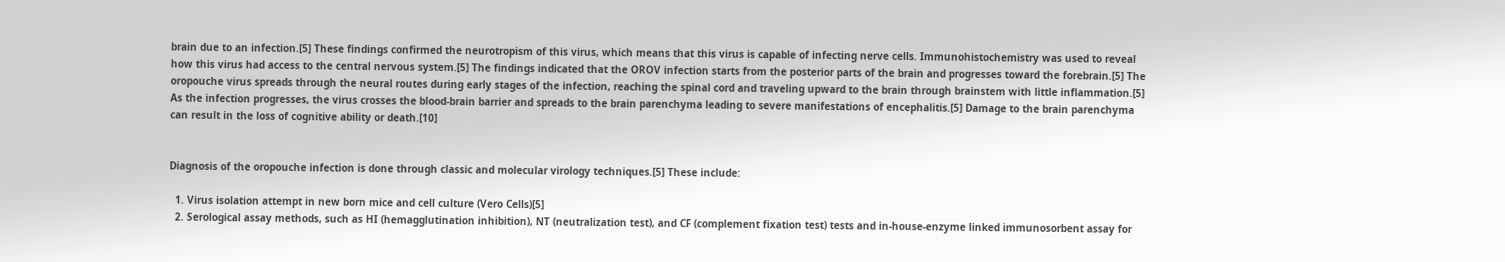brain due to an infection.[5] These findings confirmed the neurotropism of this virus, which means that this virus is capable of infecting nerve cells. Immunohistochemistry was used to reveal how this virus had access to the central nervous system.[5] The findings indicated that the OROV infection starts from the posterior parts of the brain and progresses toward the forebrain.[5] The oropouche virus spreads through the neural routes during early stages of the infection, reaching the spinal cord and traveling upward to the brain through brainstem with little inflammation.[5] As the infection progresses, the virus crosses the blood-brain barrier and spreads to the brain parenchyma leading to severe manifestations of encephalitis.[5] Damage to the brain parenchyma can result in the loss of cognitive ability or death.[10]


Diagnosis of the oropouche infection is done through classic and molecular virology techniques.[5] These include:

  1. Virus isolation attempt in new born mice and cell culture (Vero Cells)[5]
  2. Serological assay methods, such as HI (hemagglutination inhibition), NT (neutralization test), and CF (complement fixation test) tests and in-house-enzyme linked immunosorbent assay for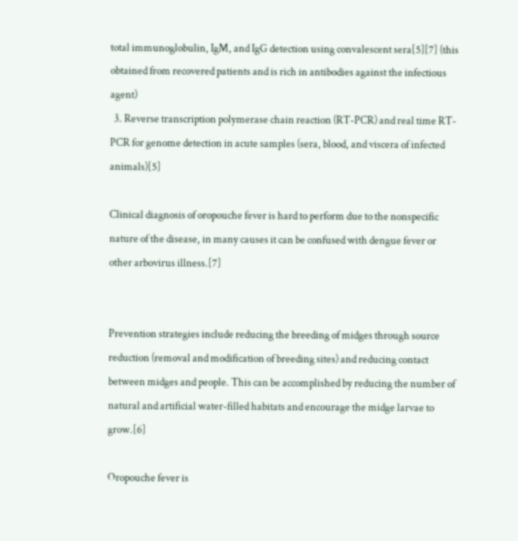total immunoglobulin, IgM, and IgG detection using convalescent sera[5][7] (this obtained from recovered patients and is rich in antibodies against the infectious agent)
  3. Reverse transcription polymerase chain reaction (RT-PCR) and real time RT-PCR for genome detection in acute samples (sera, blood, and viscera of infected animals)[5]

Clinical diagnosis of oropouche fever is hard to perform due to the nonspecific nature of the disease, in many causes it can be confused with dengue fever or other arbovirus illness.[7]


Prevention strategies include reducing the breeding of midges through source reduction (removal and modification of breeding sites) and reducing contact between midges and people. This can be accomplished by reducing the number of natural and artificial water-filled habitats and encourage the midge larvae to grow.[6]

Oropouche fever is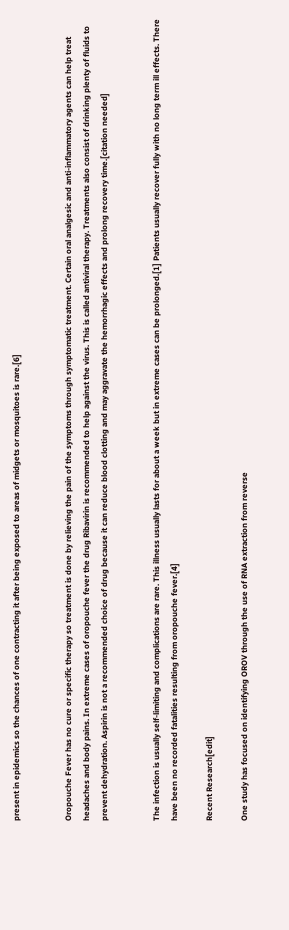present in epidemics so the chances of one contracting it after being exposed to areas of midgets or mosquitoes is rare.[6]


Oropouche Fever has no cure or specific therapy so treatment is done by relieving the pain of the symptoms through symptomatic treatment. Certain oral analgesic and anti-inflammatory agents can help treat headaches and body pains. In extreme cases of oropouche fever the drug Ribavirin is recommended to help against the virus. This is called antiviral therapy. Treatments also consist of drinking plenty of fluids to prevent dehydration. Aspirin is not a recommended choice of drug because it can reduce blood clotting and may aggravate the hemorrhagic effects and prolong recovery time.[citation needed]


The infection is usually self-limiting and complications are rare. This illness usually lasts for about a week but in extreme cases can be prolonged.[1] Patients usually recover fully with no long term ill effects. There have been no recorded fatalities resulting from oropouche fever.[4]

Recent Research[edit]

One study has focused on identifying OROV through the use of RNA extraction from reverse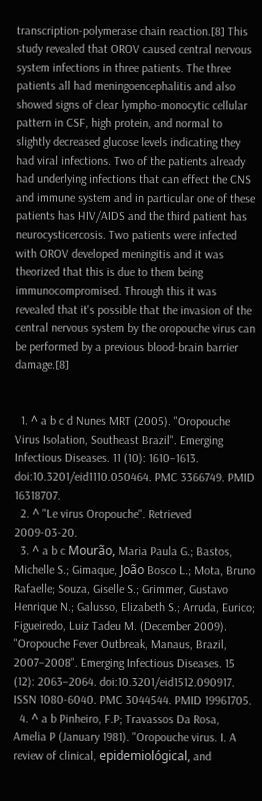transcription-polymerase chain reaction.[8] This study revealed that OROV caused central nervous system infections in three patients. The three patients all had meningoencephalitis and also showed signs of clear lympho-monocytic cellular pattern in CSF, high protein, and normal to slightly decreased glucose levels indicating they had viral infections. Two of the patients already had underlying infections that can effect the CNS and immune system and in particular one of these patients has HIV/AIDS and the third patient has neurocysticercosis. Two patients were infected with OROV developed meningitis and it was theorized that this is due to them being immunocompromised. Through this it was revealed that it's possible that the invasion of the central nervous system by the oropouche virus can be performed by a previous blood-brain barrier damage.[8]


  1. ^ a b c d Nunes MRT (2005). "Oropouche Virus Isolation, Southeast Brazil". Emerging Infectious Diseases. 11 (10): 1610–1613. doi:10.3201/eid1110.050464. PMC 3366749. PMID 16318707.
  2. ^ "Le virus Oropouche". Retrieved 2009-03-20.
  3. ^ a b c Mourão, Maria Paula G.; Bastos, Michelle S.; Gimaque, João Bosco L.; Mota, Bruno Rafaelle; Souza, Giselle S.; Grimmer, Gustavo Henrique N.; Galusso, Elizabeth S.; Arruda, Eurico; Figueiredo, Luiz Tadeu M. (December 2009). "Oropouche Fever Outbreak, Manaus, Brazil, 2007–2008". Emerging Infectious Diseases. 15 (12): 2063–2064. doi:10.3201/eid1512.090917. ISSN 1080-6040. PMC 3044544. PMID 19961705.
  4. ^ a b Pinheiro, F.P; Travassos Da Rosa, Amelia P (January 1981). "Oropouche virus. I. A review of clinical, epidemiológical, and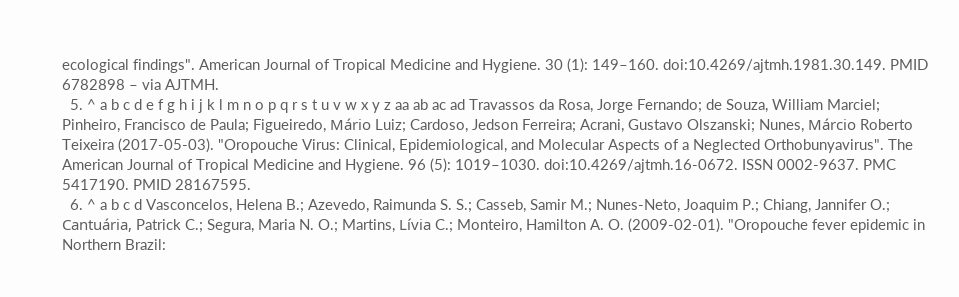ecological findings". American Journal of Tropical Medicine and Hygiene. 30 (1): 149–160. doi:10.4269/ajtmh.1981.30.149. PMID 6782898 – via AJTMH.
  5. ^ a b c d e f g h i j k l m n o p q r s t u v w x y z aa ab ac ad Travassos da Rosa, Jorge Fernando; de Souza, William Marciel; Pinheiro, Francisco de Paula; Figueiredo, Mário Luiz; Cardoso, Jedson Ferreira; Acrani, Gustavo Olszanski; Nunes, Márcio Roberto Teixeira (2017-05-03). "Oropouche Virus: Clinical, Epidemiological, and Molecular Aspects of a Neglected Orthobunyavirus". The American Journal of Tropical Medicine and Hygiene. 96 (5): 1019–1030. doi:10.4269/ajtmh.16-0672. ISSN 0002-9637. PMC 5417190. PMID 28167595.
  6. ^ a b c d Vasconcelos, Helena B.; Azevedo, Raimunda S. S.; Casseb, Samir M.; Nunes-Neto, Joaquim P.; Chiang, Jannifer O.; Cantuária, Patrick C.; Segura, Maria N. O.; Martins, Lívia C.; Monteiro, Hamilton A. O. (2009-02-01). "Oropouche fever epidemic in Northern Brazil: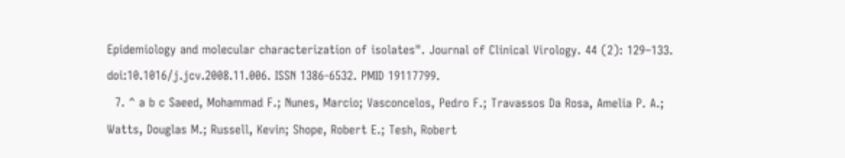Epidemiology and molecular characterization of isolates". Journal of Clinical Virology. 44 (2): 129–133. doi:10.1016/j.jcv.2008.11.006. ISSN 1386-6532. PMID 19117799.
  7. ^ a b c Saeed, Mohammad F.; Nunes, Marcio; Vasconcelos, Pedro F.; Travassos Da Rosa, Amelia P. A.; Watts, Douglas M.; Russell, Kevin; Shope, Robert E.; Tesh, Robert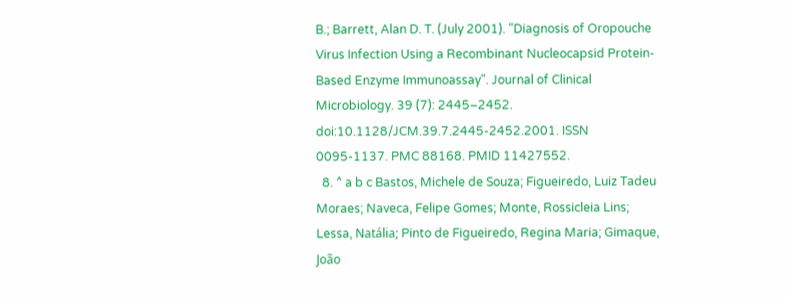B.; Barrett, Alan D. T. (July 2001). "Diagnosis of Oropouche Virus Infection Using a Recombinant Nucleocapsid Protein-Based Enzyme Immunoassay". Journal of Clinical Microbiology. 39 (7): 2445–2452. doi:10.1128/JCM.39.7.2445-2452.2001. ISSN 0095-1137. PMC 88168. PMID 11427552.
  8. ^ a b c Bastos, Michele de Souza; Figueiredo, Luiz Tadeu Moraes; Naveca, Felipe Gomes; Monte, Rossicleia Lins; Lessa, Natália; Pinto de Figueiredo, Regina Maria; Gimaque, João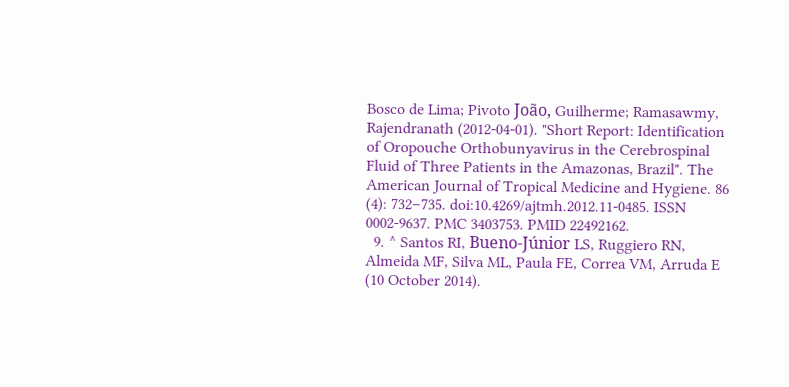Bosco de Lima; Pivoto João, Guilherme; Ramasawmy, Rajendranath (2012-04-01). "Short Report: Identification of Oropouche Orthobunyavirus in the Cerebrospinal Fluid of Three Patients in the Amazonas, Brazil". The American Journal of Tropical Medicine and Hygiene. 86 (4): 732–735. doi:10.4269/ajtmh.2012.11-0485. ISSN 0002-9637. PMC 3403753. PMID 22492162.
  9. ^ Santos RI, Bueno-Júnior LS, Ruggiero RN, Almeida MF, Silva ML, Paula FE, Correa VM, Arruda E (10 October 2014).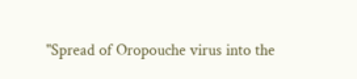"Spread of Oropouche virus into the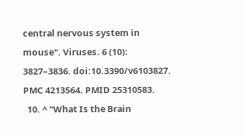central nervous system in mouse". Viruses. 6 (10): 3827–3836. doi:10.3390/v6103827. PMC 4213564. PMID 25310583.
  10. ^ "What Is the Brain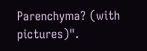Parenchyma? (with pictures)".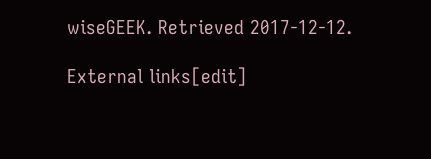wiseGEEK. Retrieved 2017-12-12.

External links[edit]